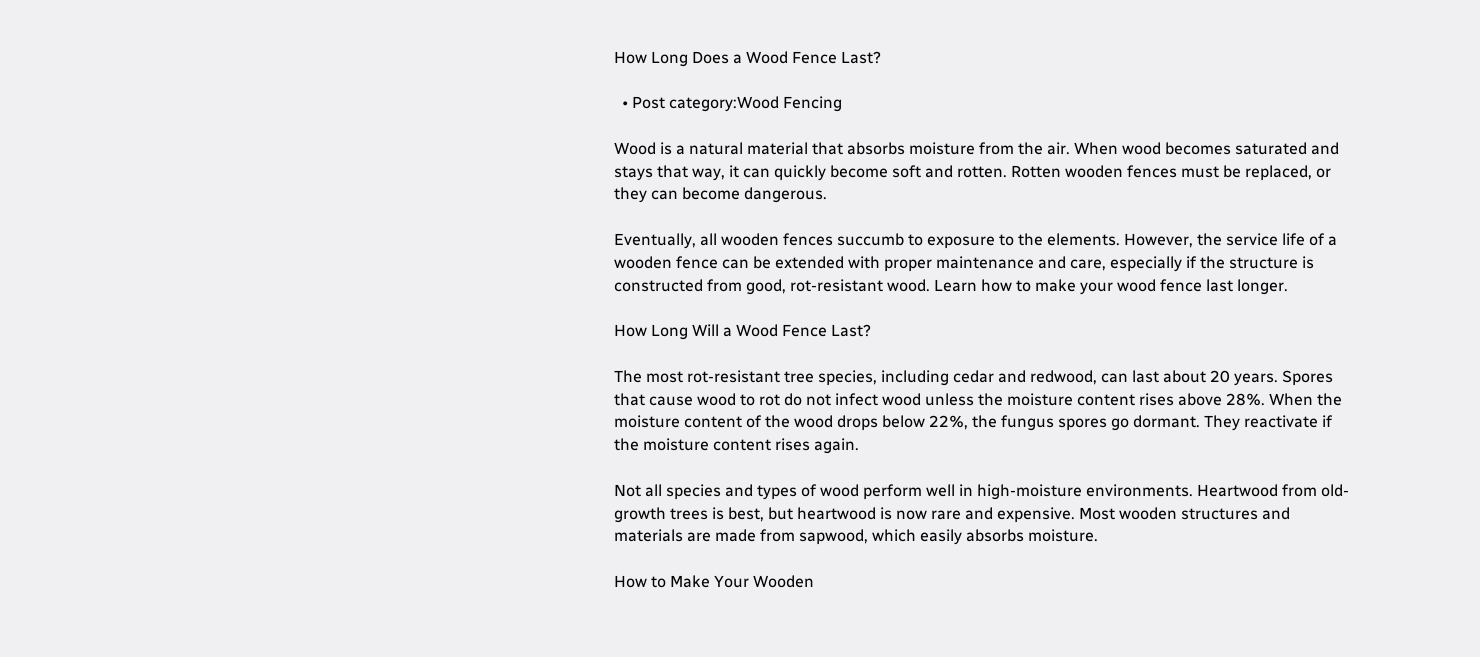How Long Does a Wood Fence Last?

  • Post category:Wood Fencing

Wood is a natural material that absorbs moisture from the air. When wood becomes saturated and stays that way, it can quickly become soft and rotten. Rotten wooden fences must be replaced, or they can become dangerous.

Eventually, all wooden fences succumb to exposure to the elements. However, the service life of a wooden fence can be extended with proper maintenance and care, especially if the structure is constructed from good, rot-resistant wood. Learn how to make your wood fence last longer.

How Long Will a Wood Fence Last?

The most rot-resistant tree species, including cedar and redwood, can last about 20 years. Spores that cause wood to rot do not infect wood unless the moisture content rises above 28%. When the moisture content of the wood drops below 22%, the fungus spores go dormant. They reactivate if the moisture content rises again.

Not all species and types of wood perform well in high-moisture environments. Heartwood from old-growth trees is best, but heartwood is now rare and expensive. Most wooden structures and materials are made from sapwood, which easily absorbs moisture.

How to Make Your Wooden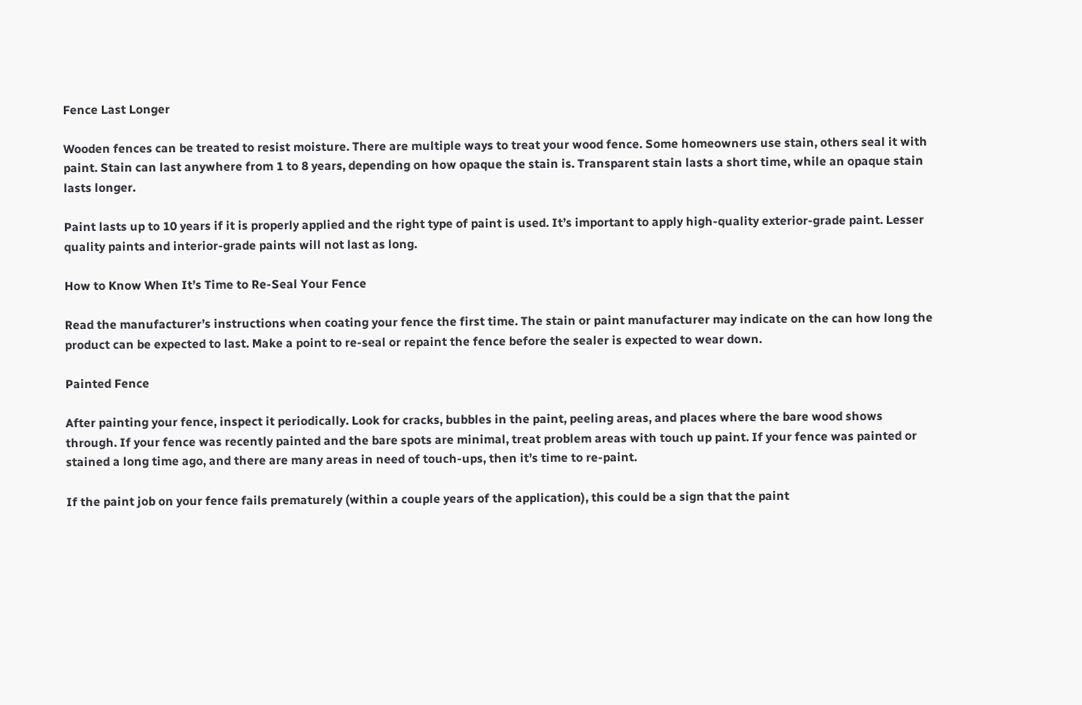Fence Last Longer

Wooden fences can be treated to resist moisture. There are multiple ways to treat your wood fence. Some homeowners use stain, others seal it with paint. Stain can last anywhere from 1 to 8 years, depending on how opaque the stain is. Transparent stain lasts a short time, while an opaque stain lasts longer.

Paint lasts up to 10 years if it is properly applied and the right type of paint is used. It’s important to apply high-quality exterior-grade paint. Lesser quality paints and interior-grade paints will not last as long.

How to Know When It’s Time to Re-Seal Your Fence

Read the manufacturer’s instructions when coating your fence the first time. The stain or paint manufacturer may indicate on the can how long the product can be expected to last. Make a point to re-seal or repaint the fence before the sealer is expected to wear down.

Painted Fence

After painting your fence, inspect it periodically. Look for cracks, bubbles in the paint, peeling areas, and places where the bare wood shows through. If your fence was recently painted and the bare spots are minimal, treat problem areas with touch up paint. If your fence was painted or stained a long time ago, and there are many areas in need of touch-ups, then it’s time to re-paint.

If the paint job on your fence fails prematurely (within a couple years of the application), this could be a sign that the paint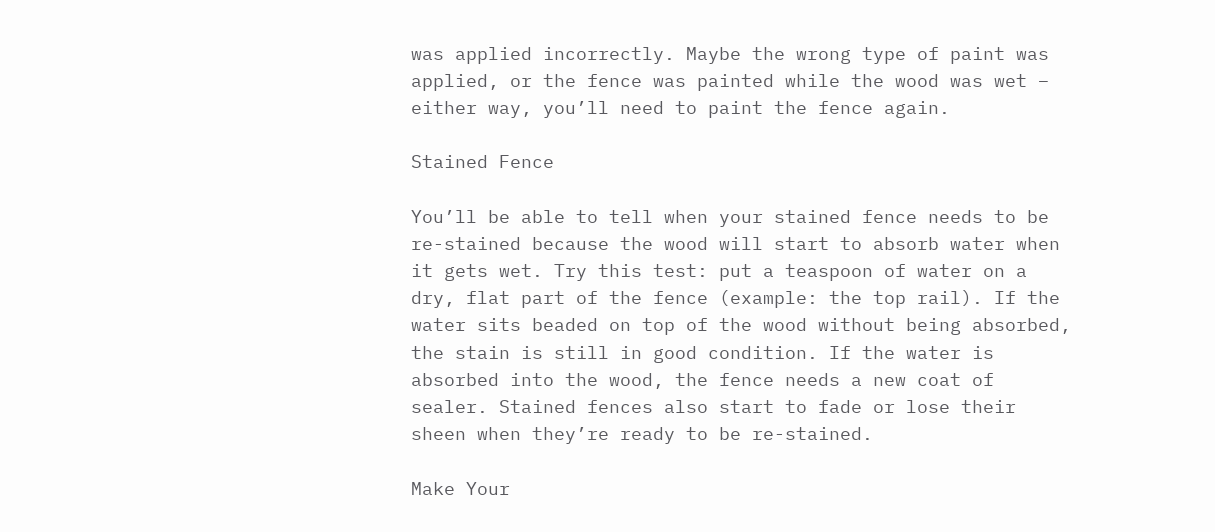was applied incorrectly. Maybe the wrong type of paint was applied, or the fence was painted while the wood was wet – either way, you’ll need to paint the fence again.

Stained Fence

You’ll be able to tell when your stained fence needs to be re-stained because the wood will start to absorb water when it gets wet. Try this test: put a teaspoon of water on a dry, flat part of the fence (example: the top rail). If the water sits beaded on top of the wood without being absorbed, the stain is still in good condition. If the water is absorbed into the wood, the fence needs a new coat of sealer. Stained fences also start to fade or lose their sheen when they’re ready to be re-stained.

Make Your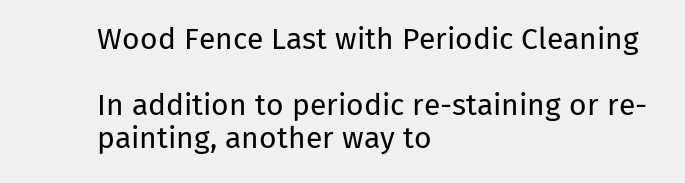Wood Fence Last with Periodic Cleaning

In addition to periodic re-staining or re-painting, another way to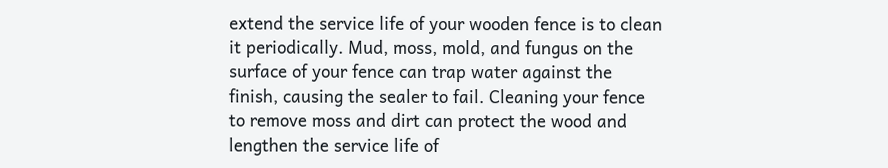extend the service life of your wooden fence is to clean it periodically. Mud, moss, mold, and fungus on the surface of your fence can trap water against the finish, causing the sealer to fail. Cleaning your fence to remove moss and dirt can protect the wood and lengthen the service life of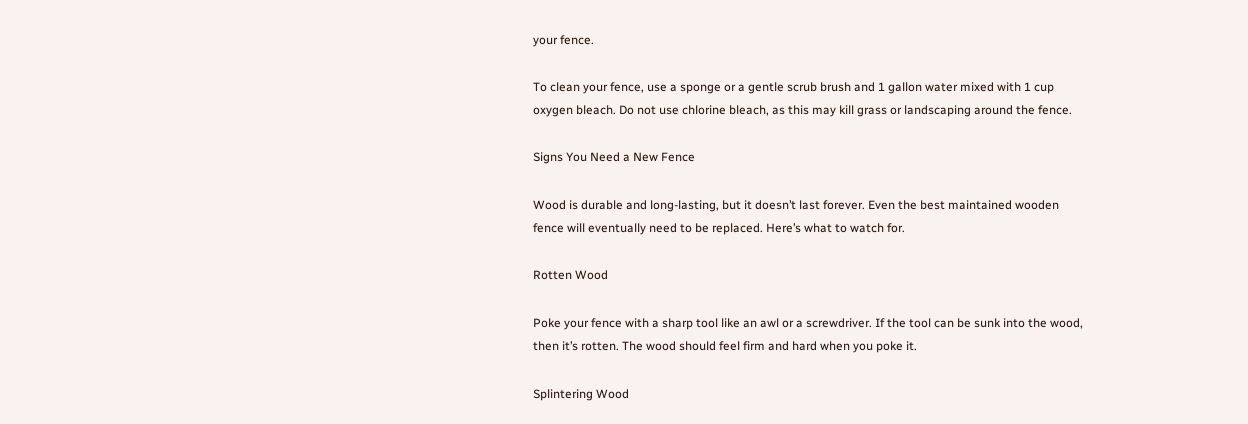your fence.

To clean your fence, use a sponge or a gentle scrub brush and 1 gallon water mixed with 1 cup oxygen bleach. Do not use chlorine bleach, as this may kill grass or landscaping around the fence.

Signs You Need a New Fence

Wood is durable and long-lasting, but it doesn’t last forever. Even the best maintained wooden fence will eventually need to be replaced. Here’s what to watch for.

Rotten Wood

Poke your fence with a sharp tool like an awl or a screwdriver. If the tool can be sunk into the wood, then it’s rotten. The wood should feel firm and hard when you poke it.

Splintering Wood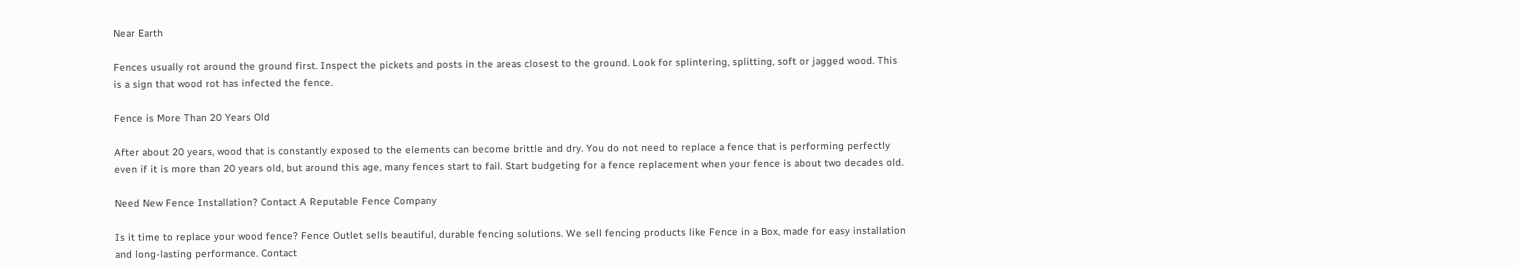Near Earth

Fences usually rot around the ground first. Inspect the pickets and posts in the areas closest to the ground. Look for splintering, splitting, soft or jagged wood. This is a sign that wood rot has infected the fence.

Fence is More Than 20 Years Old

After about 20 years, wood that is constantly exposed to the elements can become brittle and dry. You do not need to replace a fence that is performing perfectly even if it is more than 20 years old, but around this age, many fences start to fail. Start budgeting for a fence replacement when your fence is about two decades old.

Need New Fence Installation? Contact A Reputable Fence Company

Is it time to replace your wood fence? Fence Outlet sells beautiful, durable fencing solutions. We sell fencing products like Fence in a Box, made for easy installation and long-lasting performance. Contact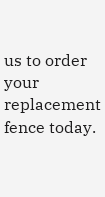us to order your replacement fence today.